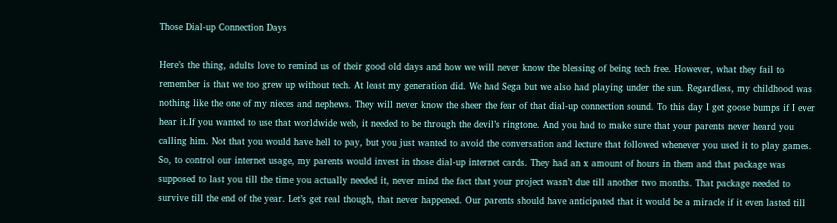Those Dial-up Connection Days

Here’s the thing, adults love to remind us of their good old days and how we will never know the blessing of being tech free. However, what they fail to remember is that we too grew up without tech. At least my generation did. We had Sega but we also had playing under the sun. Regardless, my childhood was nothing like the one of my nieces and nephews. They will never know the sheer the fear of that dial-up connection sound. To this day I get goose bumps if I ever hear it.If you wanted to use that worldwide web, it needed to be through the devil’s ringtone. And you had to make sure that your parents never heard you calling him. Not that you would have hell to pay, but you just wanted to avoid the conversation and lecture that followed whenever you used it to play games. So, to control our internet usage, my parents would invest in those dial-up internet cards. They had an x amount of hours in them and that package was supposed to last you till the time you actually needed it, never mind the fact that your project wasn’t due till another two months. That package needed to survive till the end of the year. Let’s get real though, that never happened. Our parents should have anticipated that it would be a miracle if it even lasted till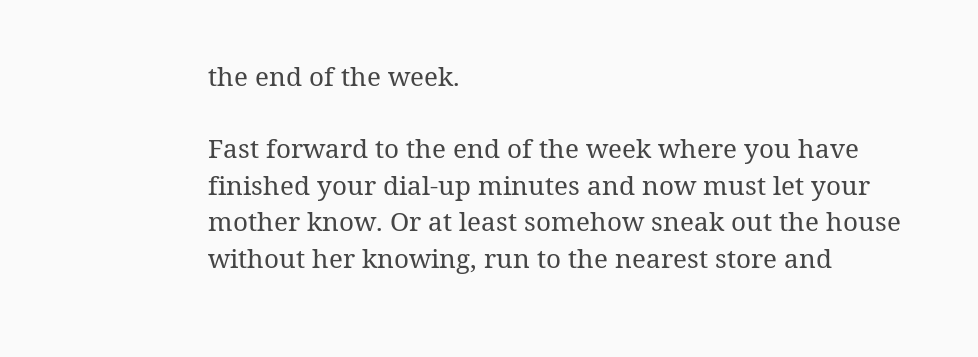the end of the week.

Fast forward to the end of the week where you have finished your dial-up minutes and now must let your mother know. Or at least somehow sneak out the house without her knowing, run to the nearest store and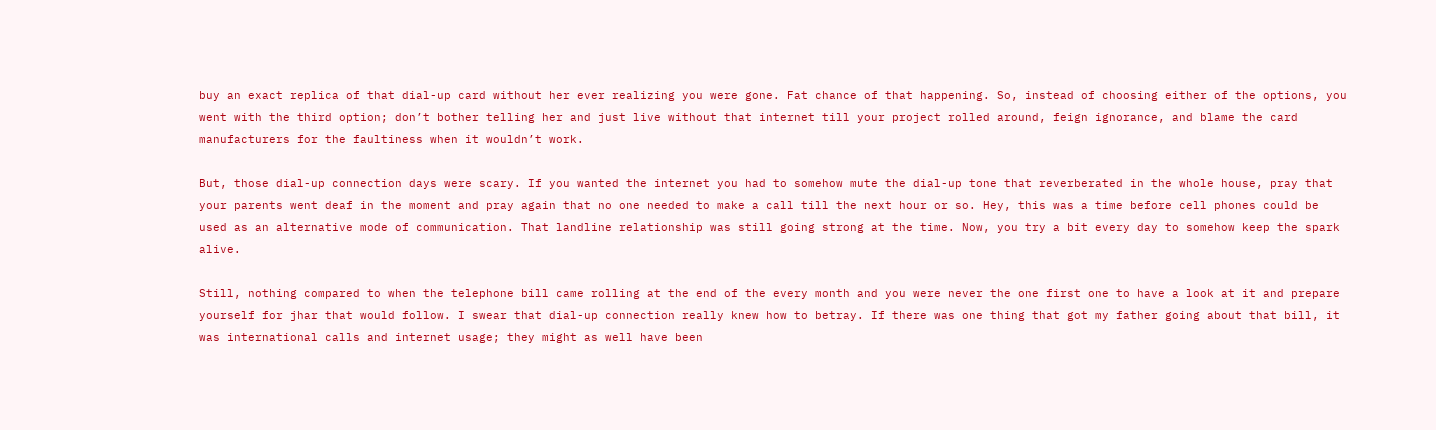buy an exact replica of that dial-up card without her ever realizing you were gone. Fat chance of that happening. So, instead of choosing either of the options, you went with the third option; don’t bother telling her and just live without that internet till your project rolled around, feign ignorance, and blame the card manufacturers for the faultiness when it wouldn’t work.

But, those dial-up connection days were scary. If you wanted the internet you had to somehow mute the dial-up tone that reverberated in the whole house, pray that your parents went deaf in the moment and pray again that no one needed to make a call till the next hour or so. Hey, this was a time before cell phones could be used as an alternative mode of communication. That landline relationship was still going strong at the time. Now, you try a bit every day to somehow keep the spark alive.

Still, nothing compared to when the telephone bill came rolling at the end of the every month and you were never the one first one to have a look at it and prepare yourself for jhar that would follow. I swear that dial-up connection really knew how to betray. If there was one thing that got my father going about that bill, it was international calls and internet usage; they might as well have been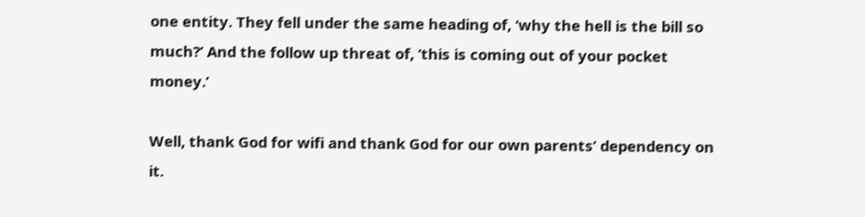one entity. They fell under the same heading of, ‘why the hell is the bill so much?’ And the follow up threat of, ‘this is coming out of your pocket money.’

Well, thank God for wifi and thank God for our own parents’ dependency on it.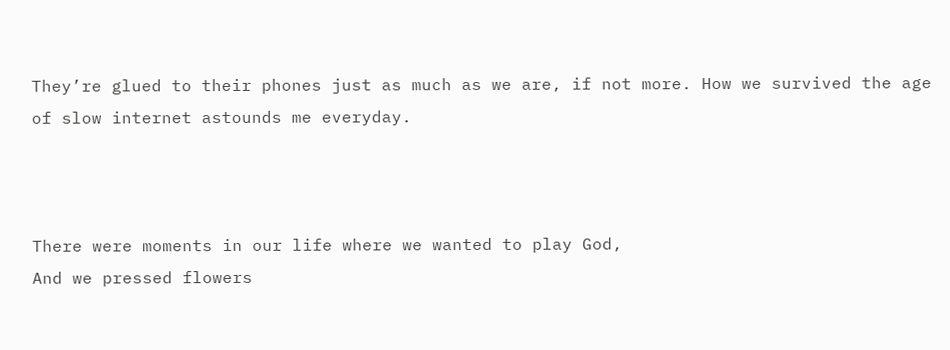They’re glued to their phones just as much as we are, if not more. How we survived the age of slow internet astounds me everyday.



There were moments in our life where we wanted to play God,
And we pressed flowers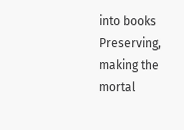into books
Preserving, making the mortal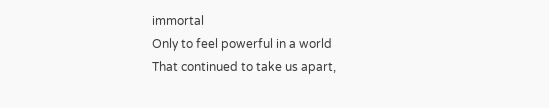immortal
Only to feel powerful in a world
That continued to take us apart,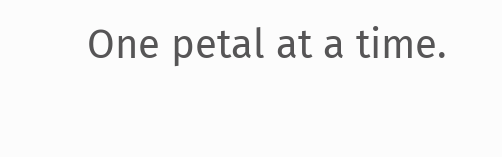One petal at a time.